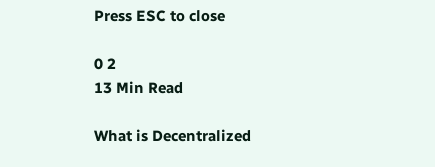Press ESC to close

0 2
13 Min Read

What is Decentralized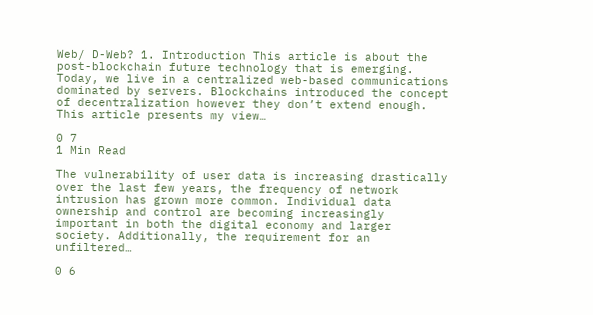Web/ D-Web? 1. Introduction This article is about the post-blockchain future technology that is emerging. Today, we live in a centralized web-based communications dominated by servers. Blockchains introduced the concept of decentralization however they don’t extend enough. This article presents my view…

0 7
1 Min Read

The vulnerability of user data is increasing drastically over the last few years, the frequency of network intrusion has grown more common. Individual data ownership and control are becoming increasingly important in both the digital economy and larger society. Additionally, the requirement for an unfiltered…

0 6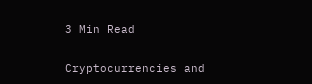3 Min Read

Cryptocurrencies and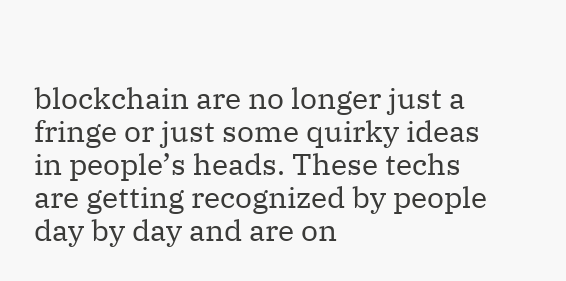blockchain are no longer just a fringe or just some quirky ideas in people’s heads. These techs are getting recognized by people day by day and are on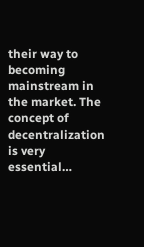their way to becoming mainstream in the market. The concept of decentralization is very essential…